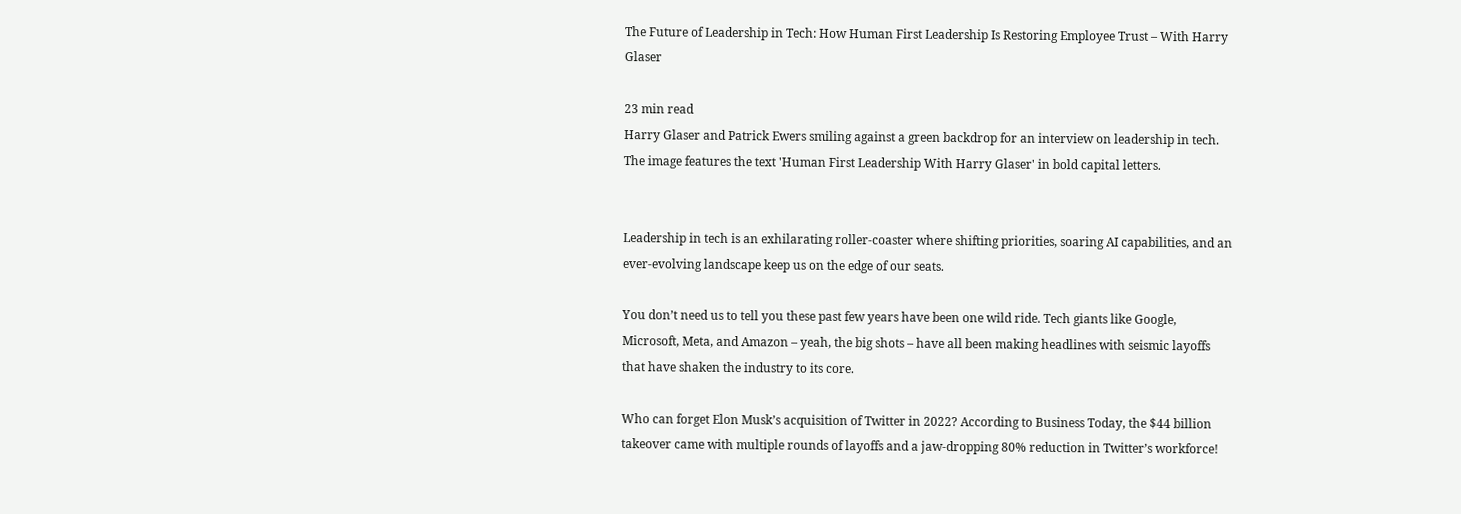The Future of Leadership in Tech: How Human First Leadership Is Restoring Employee Trust – With Harry Glaser

23 min read
Harry Glaser and Patrick Ewers smiling against a green backdrop for an interview on leadership in tech. The image features the text 'Human First Leadership With Harry Glaser' in bold capital letters.


Leadership in tech is an exhilarating roller-coaster where shifting priorities, soaring AI capabilities, and an ever-evolving landscape keep us on the edge of our seats.

You don’t need us to tell you these past few years have been one wild ride. Tech giants like Google, Microsoft, Meta, and Amazon – yeah, the big shots – have all been making headlines with seismic layoffs that have shaken the industry to its core.

Who can forget Elon Musk’s acquisition of Twitter in 2022? According to Business Today, the $44 billion takeover came with multiple rounds of layoffs and a jaw-dropping 80% reduction in Twitter’s workforce!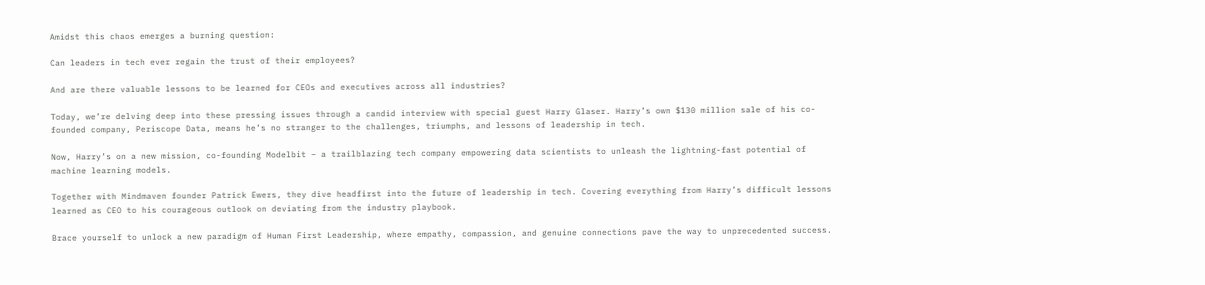Amidst this chaos emerges a burning question:

Can leaders in tech ever regain the trust of their employees?

And are there valuable lessons to be learned for CEOs and executives across all industries?

Today, we’re delving deep into these pressing issues through a candid interview with special guest Harry Glaser. Harry’s own $130 million sale of his co-founded company, Periscope Data, means he’s no stranger to the challenges, triumphs, and lessons of leadership in tech.

Now, Harry’s on a new mission, co-founding Modelbit – a trailblazing tech company empowering data scientists to unleash the lightning-fast potential of machine learning models.

Together with Mindmaven founder Patrick Ewers, they dive headfirst into the future of leadership in tech. Covering everything from Harry’s difficult lessons learned as CEO to his courageous outlook on deviating from the industry playbook.

Brace yourself to unlock a new paradigm of Human First Leadership, where empathy, compassion, and genuine connections pave the way to unprecedented success.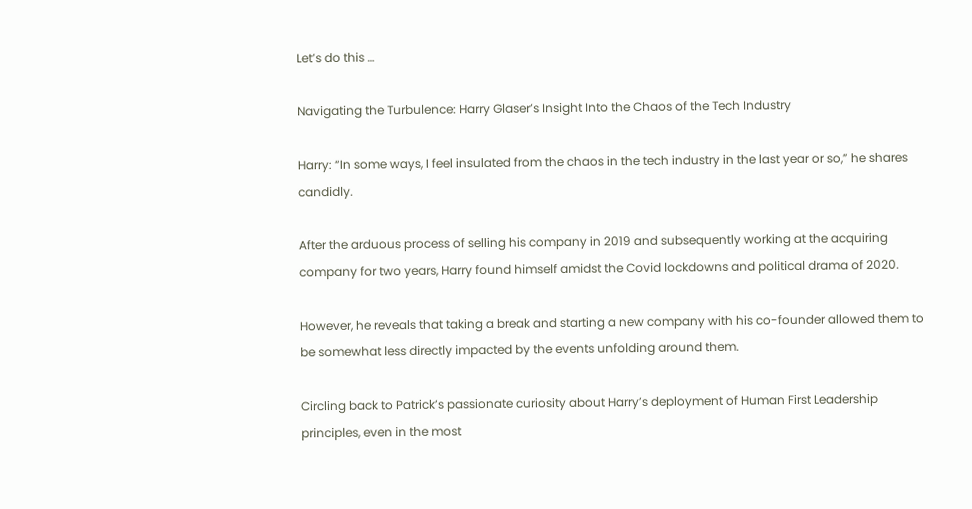Let’s do this …

Navigating the Turbulence: Harry Glaser’s Insight Into the Chaos of the Tech Industry

Harry: “In some ways, I feel insulated from the chaos in the tech industry in the last year or so,” he shares candidly.

After the arduous process of selling his company in 2019 and subsequently working at the acquiring company for two years, Harry found himself amidst the Covid lockdowns and political drama of 2020.

However, he reveals that taking a break and starting a new company with his co-founder allowed them to be somewhat less directly impacted by the events unfolding around them.

Circling back to Patrick’s passionate curiosity about Harry’s deployment of Human First Leadership principles, even in the most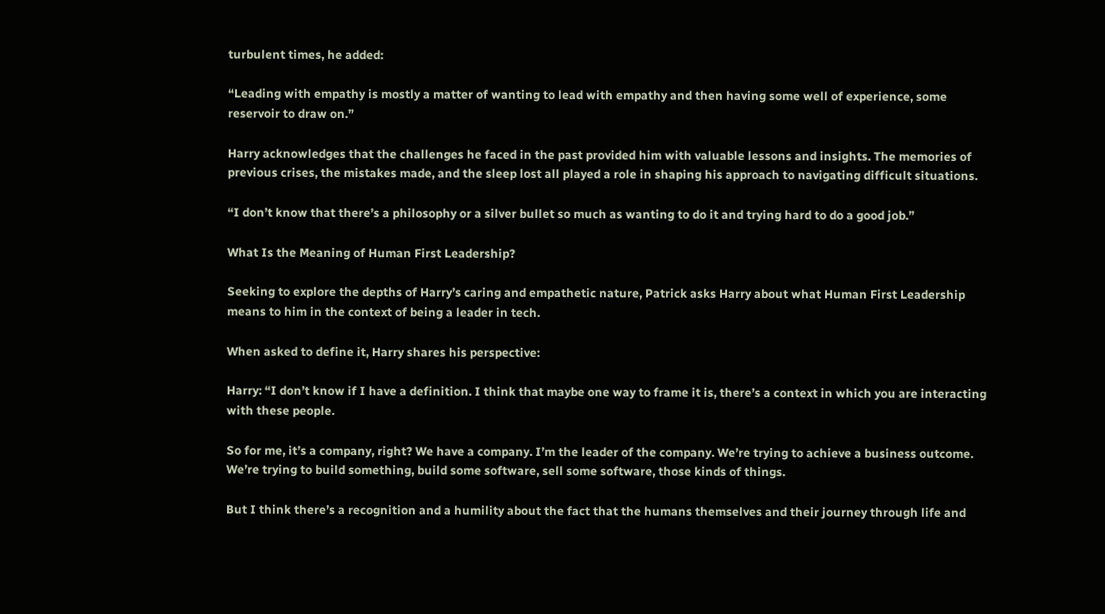turbulent times, he added:

“Leading with empathy is mostly a matter of wanting to lead with empathy and then having some well of experience, some reservoir to draw on.”

Harry acknowledges that the challenges he faced in the past provided him with valuable lessons and insights. The memories of previous crises, the mistakes made, and the sleep lost all played a role in shaping his approach to navigating difficult situations.

“I don’t know that there’s a philosophy or a silver bullet so much as wanting to do it and trying hard to do a good job.”

What Is the Meaning of Human First Leadership?

Seeking to explore the depths of Harry’s caring and empathetic nature, Patrick asks Harry about what Human First Leadership means to him in the context of being a leader in tech.

When asked to define it, Harry shares his perspective:

Harry: “I don’t know if I have a definition. I think that maybe one way to frame it is, there’s a context in which you are interacting with these people.

So for me, it’s a company, right? We have a company. I’m the leader of the company. We’re trying to achieve a business outcome. We’re trying to build something, build some software, sell some software, those kinds of things.

But I think there’s a recognition and a humility about the fact that the humans themselves and their journey through life and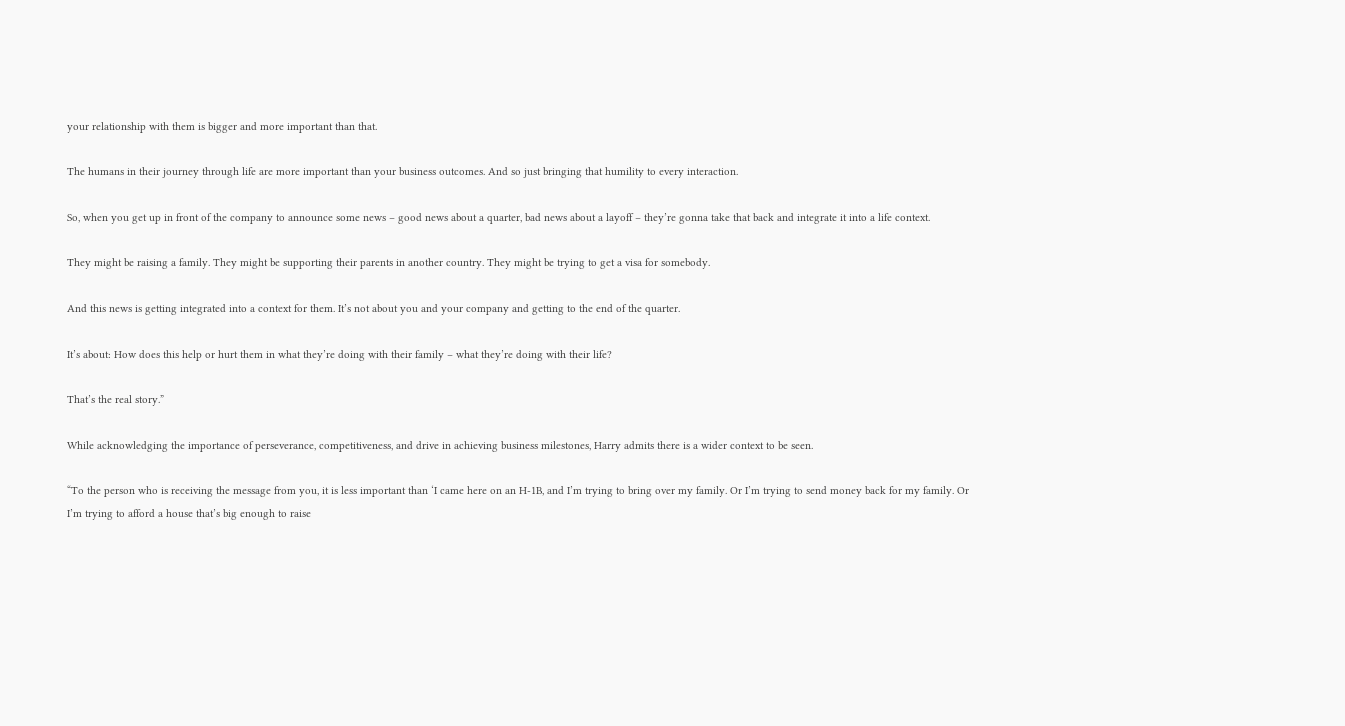your relationship with them is bigger and more important than that.

The humans in their journey through life are more important than your business outcomes. And so just bringing that humility to every interaction.

So, when you get up in front of the company to announce some news – good news about a quarter, bad news about a layoff – they’re gonna take that back and integrate it into a life context.

They might be raising a family. They might be supporting their parents in another country. They might be trying to get a visa for somebody.

And this news is getting integrated into a context for them. It’s not about you and your company and getting to the end of the quarter.

It’s about: How does this help or hurt them in what they’re doing with their family – what they’re doing with their life?

That’s the real story.”

While acknowledging the importance of perseverance, competitiveness, and drive in achieving business milestones, Harry admits there is a wider context to be seen.

“To the person who is receiving the message from you, it is less important than ‘I came here on an H-1B, and I’m trying to bring over my family. Or I’m trying to send money back for my family. Or I’m trying to afford a house that’s big enough to raise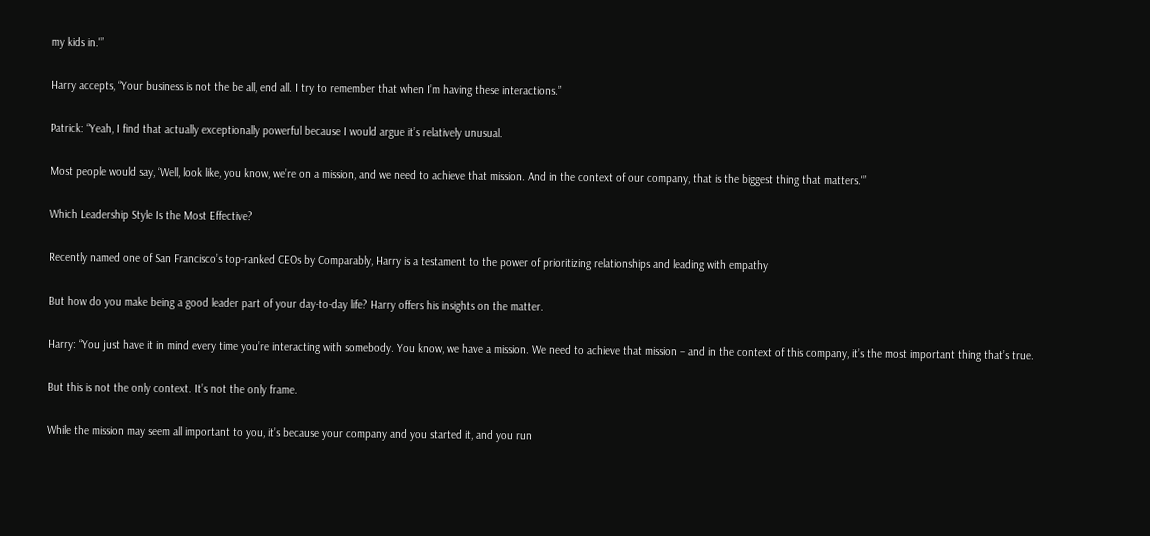my kids in.'”

Harry accepts, “Your business is not the be all, end all. I try to remember that when I’m having these interactions.”

Patrick: “Yeah, I find that actually exceptionally powerful because I would argue it’s relatively unusual.

Most people would say, ‘Well, look like, you know, we’re on a mission, and we need to achieve that mission. And in the context of our company, that is the biggest thing that matters.'”

Which Leadership Style Is the Most Effective?

Recently named one of San Francisco’s top-ranked CEOs by Comparably, Harry is a testament to the power of prioritizing relationships and leading with empathy

But how do you make being a good leader part of your day-to-day life? Harry offers his insights on the matter.

Harry: “You just have it in mind every time you’re interacting with somebody. You know, we have a mission. We need to achieve that mission – and in the context of this company, it’s the most important thing that’s true.

But this is not the only context. It’s not the only frame.

While the mission may seem all important to you, it’s because your company and you started it, and you run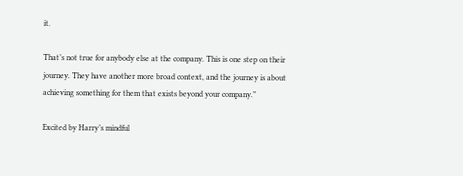it.

That’s not true for anybody else at the company. This is one step on their journey. They have another more broad context, and the journey is about achieving something for them that exists beyond your company.”

Excited by Harry’s mindful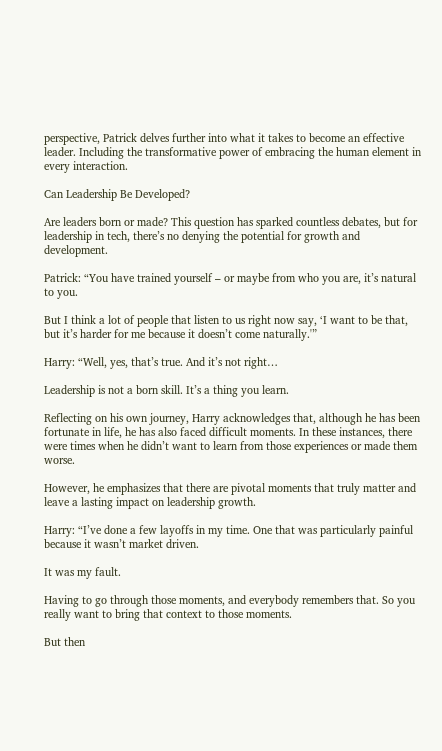perspective, Patrick delves further into what it takes to become an effective leader. Including the transformative power of embracing the human element in every interaction.

Can Leadership Be Developed?

Are leaders born or made? This question has sparked countless debates, but for leadership in tech, there’s no denying the potential for growth and development.

Patrick: “You have trained yourself – or maybe from who you are, it’s natural to you.

But I think a lot of people that listen to us right now say, ‘I want to be that, but it’s harder for me because it doesn’t come naturally.'”

Harry: “Well, yes, that’s true. And it’s not right…

Leadership is not a born skill. It’s a thing you learn.

Reflecting on his own journey, Harry acknowledges that, although he has been fortunate in life, he has also faced difficult moments. In these instances, there were times when he didn’t want to learn from those experiences or made them worse.

However, he emphasizes that there are pivotal moments that truly matter and leave a lasting impact on leadership growth.

Harry: “I’ve done a few layoffs in my time. One that was particularly painful because it wasn’t market driven.

It was my fault.

Having to go through those moments, and everybody remembers that. So you really want to bring that context to those moments.

But then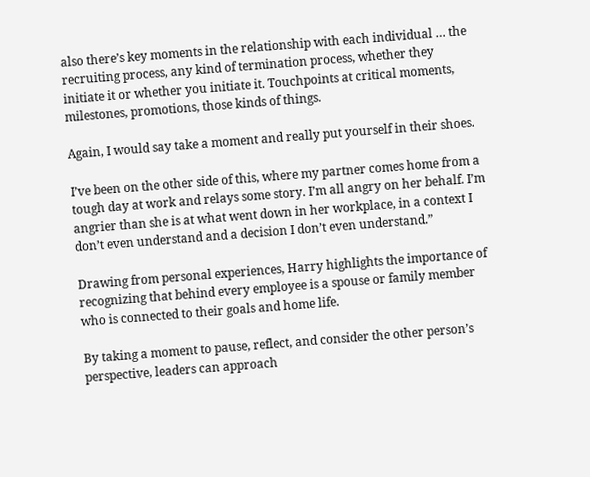also there’s key moments in the relationship with each individual … the recruiting process, any kind of termination process, whether they initiate it or whether you initiate it. Touchpoints at critical moments, milestones, promotions, those kinds of things.

Again, I would say take a moment and really put yourself in their shoes.

I’ve been on the other side of this, where my partner comes home from a tough day at work and relays some story. I’m all angry on her behalf. I’m angrier than she is at what went down in her workplace, in a context I don’t even understand and a decision I don’t even understand.”

Drawing from personal experiences, Harry highlights the importance of recognizing that behind every employee is a spouse or family member who is connected to their goals and home life.

By taking a moment to pause, reflect, and consider the other person’s perspective, leaders can approach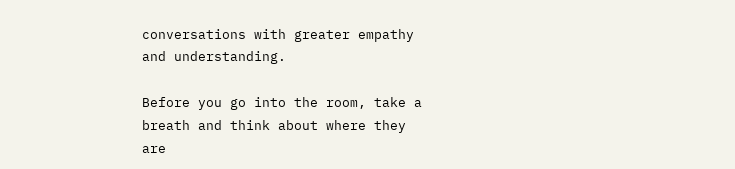conversations with greater empathy and understanding.

Before you go into the room, take a breath and think about where they are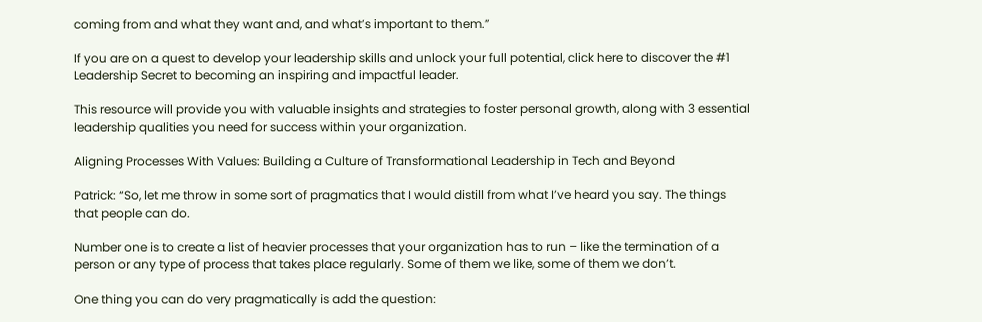coming from and what they want and, and what’s important to them.”

If you are on a quest to develop your leadership skills and unlock your full potential, click here to discover the #1 Leadership Secret to becoming an inspiring and impactful leader.

This resource will provide you with valuable insights and strategies to foster personal growth, along with 3 essential leadership qualities you need for success within your organization.

Aligning Processes With Values: Building a Culture of Transformational Leadership in Tech and Beyond

Patrick: “So, let me throw in some sort of pragmatics that I would distill from what I’ve heard you say. The things that people can do.

Number one is to create a list of heavier processes that your organization has to run – like the termination of a person or any type of process that takes place regularly. Some of them we like, some of them we don’t.

One thing you can do very pragmatically is add the question: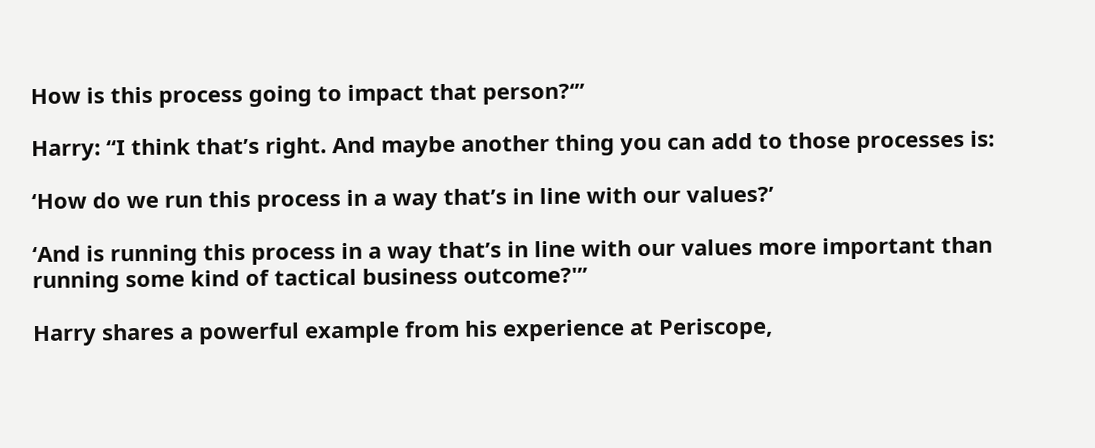How is this process going to impact that person?‘”

Harry: “I think that’s right. And maybe another thing you can add to those processes is:

‘How do we run this process in a way that’s in line with our values?’

‘And is running this process in a way that’s in line with our values more important than running some kind of tactical business outcome?'”

Harry shares a powerful example from his experience at Periscope,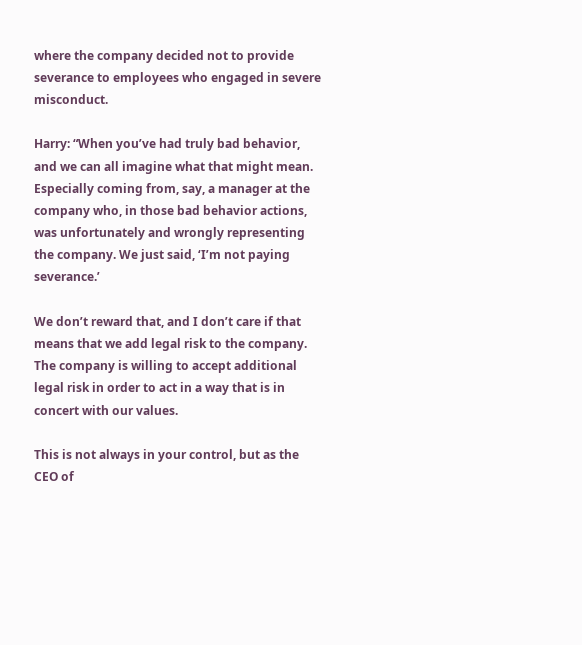where the company decided not to provide severance to employees who engaged in severe misconduct.

Harry: “When you’ve had truly bad behavior, and we can all imagine what that might mean. Especially coming from, say, a manager at the company who, in those bad behavior actions, was unfortunately and wrongly representing the company. We just said, ‘I’m not paying severance.’

We don’t reward that, and I don’t care if that means that we add legal risk to the company. The company is willing to accept additional legal risk in order to act in a way that is in concert with our values.

This is not always in your control, but as the CEO of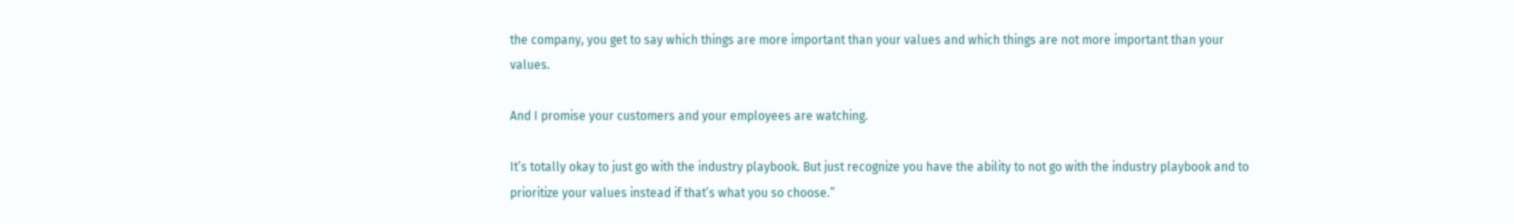the company, you get to say which things are more important than your values and which things are not more important than your values.

And I promise your customers and your employees are watching.

It’s totally okay to just go with the industry playbook. But just recognize you have the ability to not go with the industry playbook and to prioritize your values instead if that’s what you so choose.”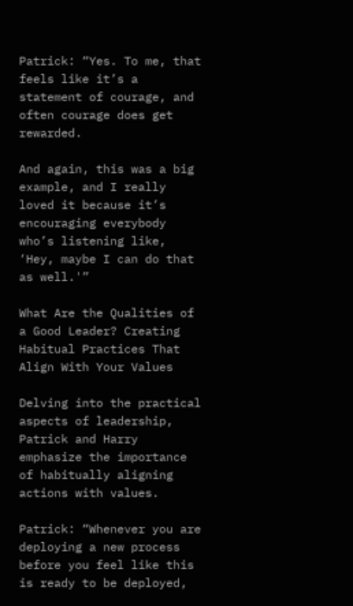Patrick: “Yes. To me, that feels like it’s a statement of courage, and often courage does get rewarded.

And again, this was a big example, and I really loved it because it’s encouraging everybody who’s listening like, ‘Hey, maybe I can do that as well.'”

What Are the Qualities of a Good Leader? Creating Habitual Practices That Align With Your Values

Delving into the practical aspects of leadership, Patrick and Harry emphasize the importance of habitually aligning actions with values.

Patrick: “Whenever you are deploying a new process before you feel like this is ready to be deployed,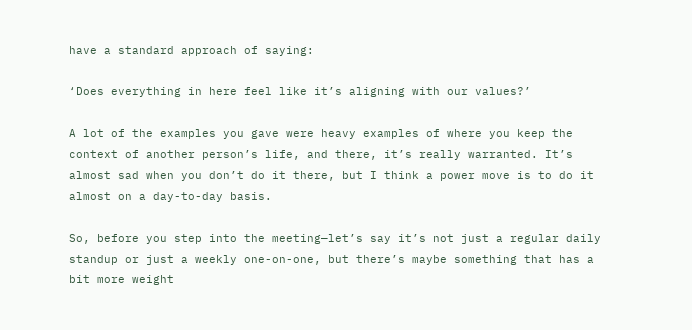have a standard approach of saying:

‘Does everything in here feel like it’s aligning with our values?’

A lot of the examples you gave were heavy examples of where you keep the context of another person’s life, and there, it’s really warranted. It’s almost sad when you don’t do it there, but I think a power move is to do it almost on a day-to-day basis.

So, before you step into the meeting—let’s say it’s not just a regular daily standup or just a weekly one-on-one, but there’s maybe something that has a bit more weight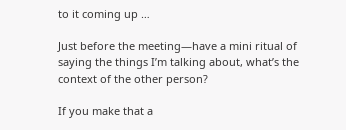to it coming up …

Just before the meeting—have a mini ritual of saying the things I’m talking about, what’s the context of the other person?

If you make that a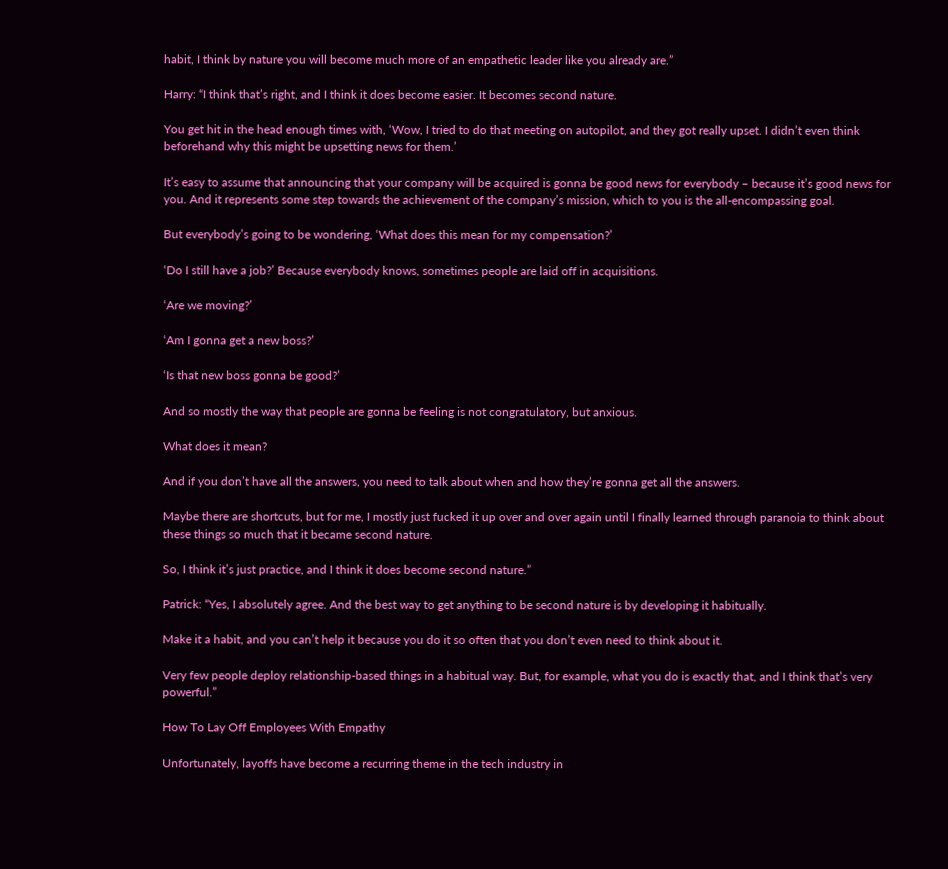habit, I think by nature you will become much more of an empathetic leader like you already are.”

Harry: “I think that’s right, and I think it does become easier. It becomes second nature.

You get hit in the head enough times with, ‘Wow, I tried to do that meeting on autopilot, and they got really upset. I didn’t even think beforehand why this might be upsetting news for them.’

It’s easy to assume that announcing that your company will be acquired is gonna be good news for everybody – because it’s good news for you. And it represents some step towards the achievement of the company’s mission, which to you is the all-encompassing goal.

But everybody’s going to be wondering, ‘What does this mean for my compensation?’

‘Do I still have a job?’ Because everybody knows, sometimes people are laid off in acquisitions.

‘Are we moving?’

‘Am I gonna get a new boss?’

‘Is that new boss gonna be good?’

And so mostly the way that people are gonna be feeling is not congratulatory, but anxious.

What does it mean?

And if you don’t have all the answers, you need to talk about when and how they’re gonna get all the answers.

Maybe there are shortcuts, but for me, I mostly just fucked it up over and over again until I finally learned through paranoia to think about these things so much that it became second nature.

So, I think it’s just practice, and I think it does become second nature.”

Patrick: “Yes, I absolutely agree. And the best way to get anything to be second nature is by developing it habitually.

Make it a habit, and you can’t help it because you do it so often that you don’t even need to think about it.

Very few people deploy relationship-based things in a habitual way. But, for example, what you do is exactly that, and I think that’s very powerful.”

How To Lay Off Employees With Empathy

Unfortunately, layoffs have become a recurring theme in the tech industry in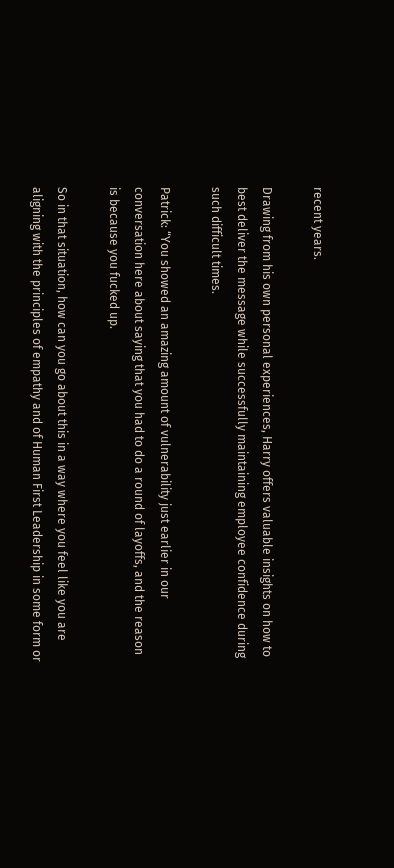recent years.

Drawing from his own personal experiences, Harry offers valuable insights on how to best deliver the message while successfully maintaining employee confidence during such difficult times.

Patrick: “You showed an amazing amount of vulnerability just earlier in our conversation here about saying that you had to do a round of layoffs, and the reason is because you fucked up.

So in that situation, how can you go about this in a way where you feel like you are aligning with the principles of empathy and of Human First Leadership in some form or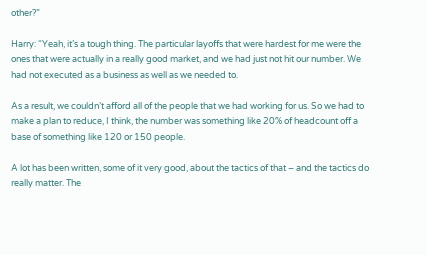other?”

Harry: “Yeah, it’s a tough thing. The particular layoffs that were hardest for me were the ones that were actually in a really good market, and we had just not hit our number. We had not executed as a business as well as we needed to.

As a result, we couldn’t afford all of the people that we had working for us. So we had to make a plan to reduce, I think, the number was something like 20% of headcount off a base of something like 120 or 150 people.

A lot has been written, some of it very good, about the tactics of that – and the tactics do really matter. The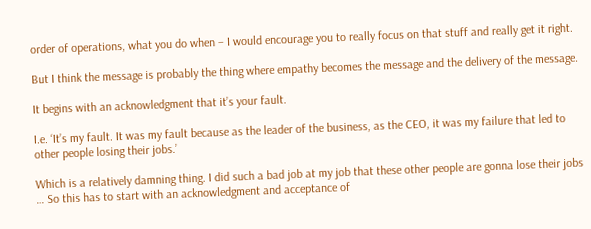order of operations, what you do when – I would encourage you to really focus on that stuff and really get it right.

But I think the message is probably the thing where empathy becomes the message and the delivery of the message.

It begins with an acknowledgment that it’s your fault.

I.e. ‘It’s my fault. It was my fault because as the leader of the business, as the CEO, it was my failure that led to other people losing their jobs.’

Which is a relatively damning thing. I did such a bad job at my job that these other people are gonna lose their jobs … So this has to start with an acknowledgment and acceptance of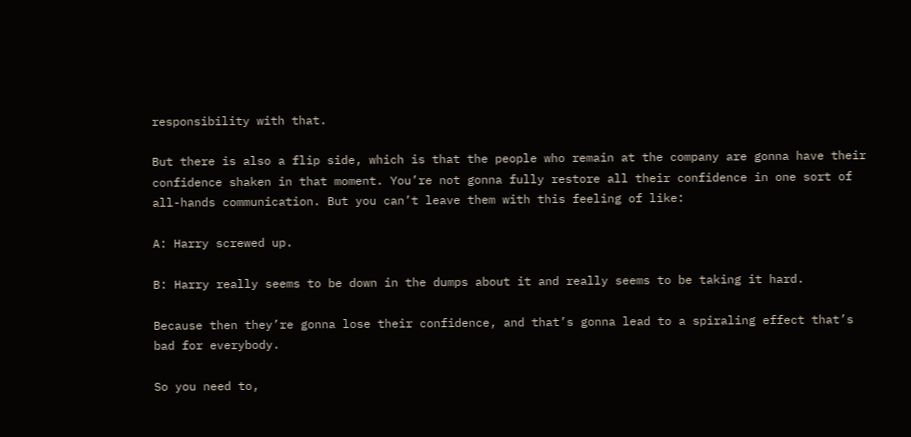responsibility with that.

But there is also a flip side, which is that the people who remain at the company are gonna have their confidence shaken in that moment. You’re not gonna fully restore all their confidence in one sort of all-hands communication. But you can’t leave them with this feeling of like:

A: Harry screwed up.

B: Harry really seems to be down in the dumps about it and really seems to be taking it hard.

Because then they’re gonna lose their confidence, and that’s gonna lead to a spiraling effect that’s bad for everybody.

So you need to,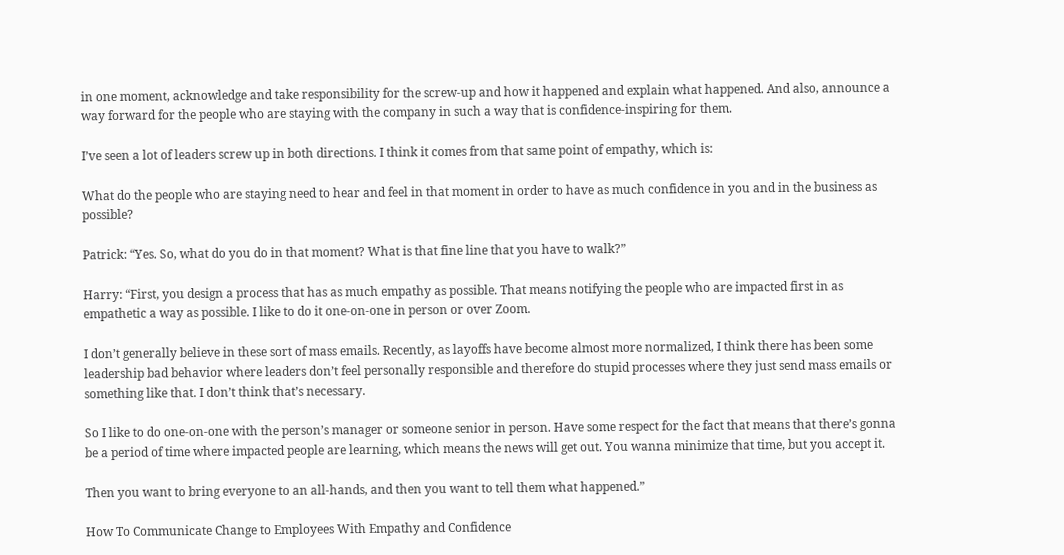in one moment, acknowledge and take responsibility for the screw-up and how it happened and explain what happened. And also, announce a way forward for the people who are staying with the company in such a way that is confidence-inspiring for them.

I’ve seen a lot of leaders screw up in both directions. I think it comes from that same point of empathy, which is:

What do the people who are staying need to hear and feel in that moment in order to have as much confidence in you and in the business as possible?

Patrick: “Yes. So, what do you do in that moment? What is that fine line that you have to walk?”

Harry: “First, you design a process that has as much empathy as possible. That means notifying the people who are impacted first in as empathetic a way as possible. I like to do it one-on-one in person or over Zoom.

I don’t generally believe in these sort of mass emails. Recently, as layoffs have become almost more normalized, I think there has been some leadership bad behavior where leaders don’t feel personally responsible and therefore do stupid processes where they just send mass emails or something like that. I don’t think that’s necessary.

So I like to do one-on-one with the person’s manager or someone senior in person. Have some respect for the fact that means that there’s gonna be a period of time where impacted people are learning, which means the news will get out. You wanna minimize that time, but you accept it.

Then you want to bring everyone to an all-hands, and then you want to tell them what happened.”

How To Communicate Change to Employees With Empathy and Confidence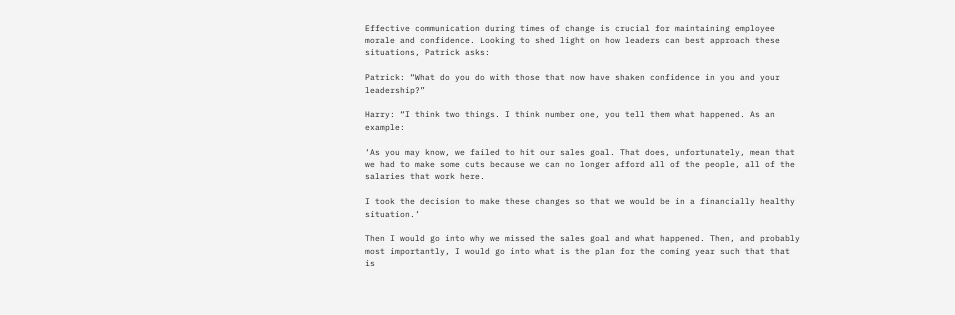Effective communication during times of change is crucial for maintaining employee morale and confidence. Looking to shed light on how leaders can best approach these situations, Patrick asks:

Patrick: “What do you do with those that now have shaken confidence in you and your leadership?”

Harry: “I think two things. I think number one, you tell them what happened. As an example:

‘As you may know, we failed to hit our sales goal. That does, unfortunately, mean that we had to make some cuts because we can no longer afford all of the people, all of the salaries that work here.

I took the decision to make these changes so that we would be in a financially healthy situation.’

Then I would go into why we missed the sales goal and what happened. Then, and probably most importantly, I would go into what is the plan for the coming year such that that is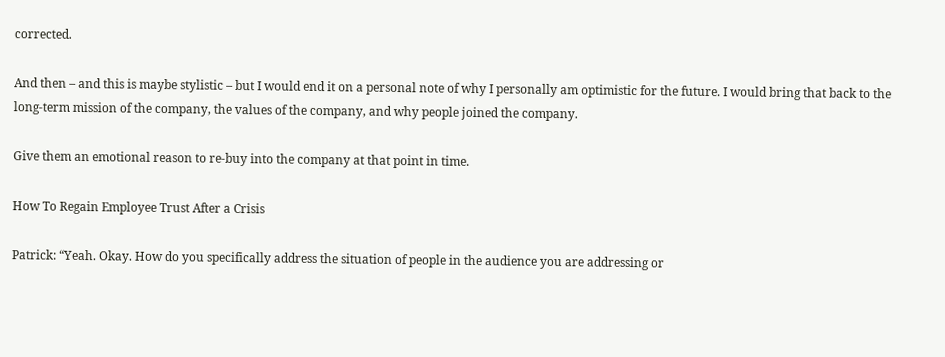corrected.

And then – and this is maybe stylistic – but I would end it on a personal note of why I personally am optimistic for the future. I would bring that back to the long-term mission of the company, the values of the company, and why people joined the company.

Give them an emotional reason to re-buy into the company at that point in time.

How To Regain Employee Trust After a Crisis

Patrick: “Yeah. Okay. How do you specifically address the situation of people in the audience you are addressing or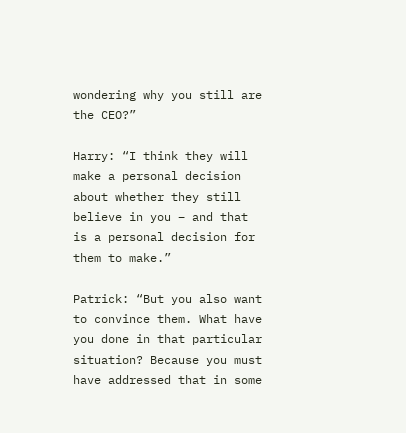wondering why you still are the CEO?”

Harry: “I think they will make a personal decision about whether they still believe in you – and that is a personal decision for them to make.”

Patrick: “But you also want to convince them. What have you done in that particular situation? Because you must have addressed that in some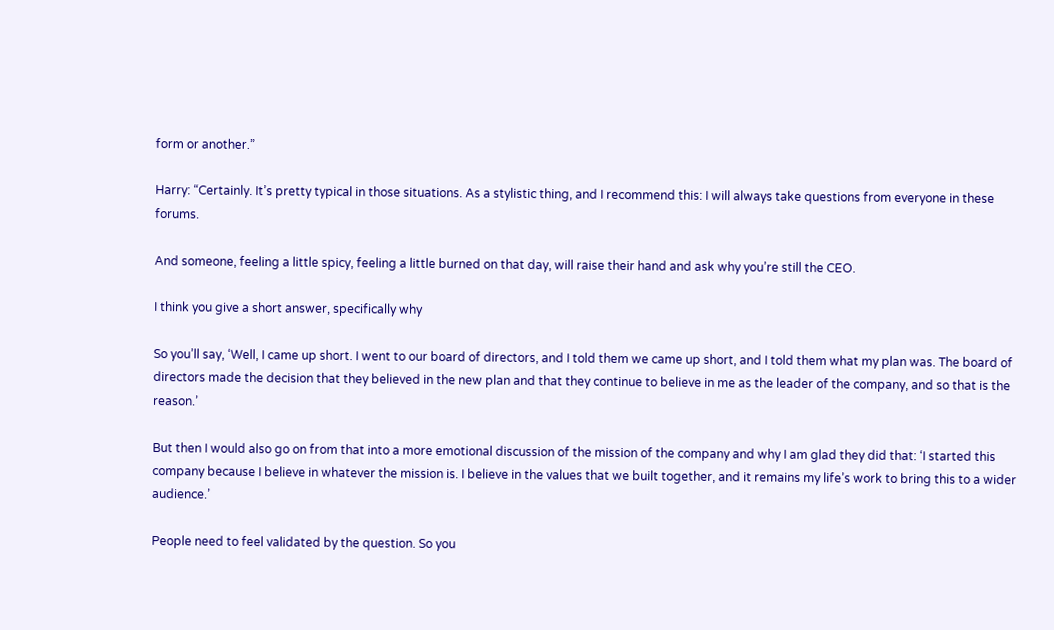form or another.”

Harry: “Certainly. It’s pretty typical in those situations. As a stylistic thing, and I recommend this: I will always take questions from everyone in these forums.

And someone, feeling a little spicy, feeling a little burned on that day, will raise their hand and ask why you’re still the CEO.

I think you give a short answer, specifically why

So you’ll say, ‘Well, I came up short. I went to our board of directors, and I told them we came up short, and I told them what my plan was. The board of directors made the decision that they believed in the new plan and that they continue to believe in me as the leader of the company, and so that is the reason.’

But then I would also go on from that into a more emotional discussion of the mission of the company and why I am glad they did that: ‘I started this company because I believe in whatever the mission is. I believe in the values that we built together, and it remains my life’s work to bring this to a wider audience.’

People need to feel validated by the question. So you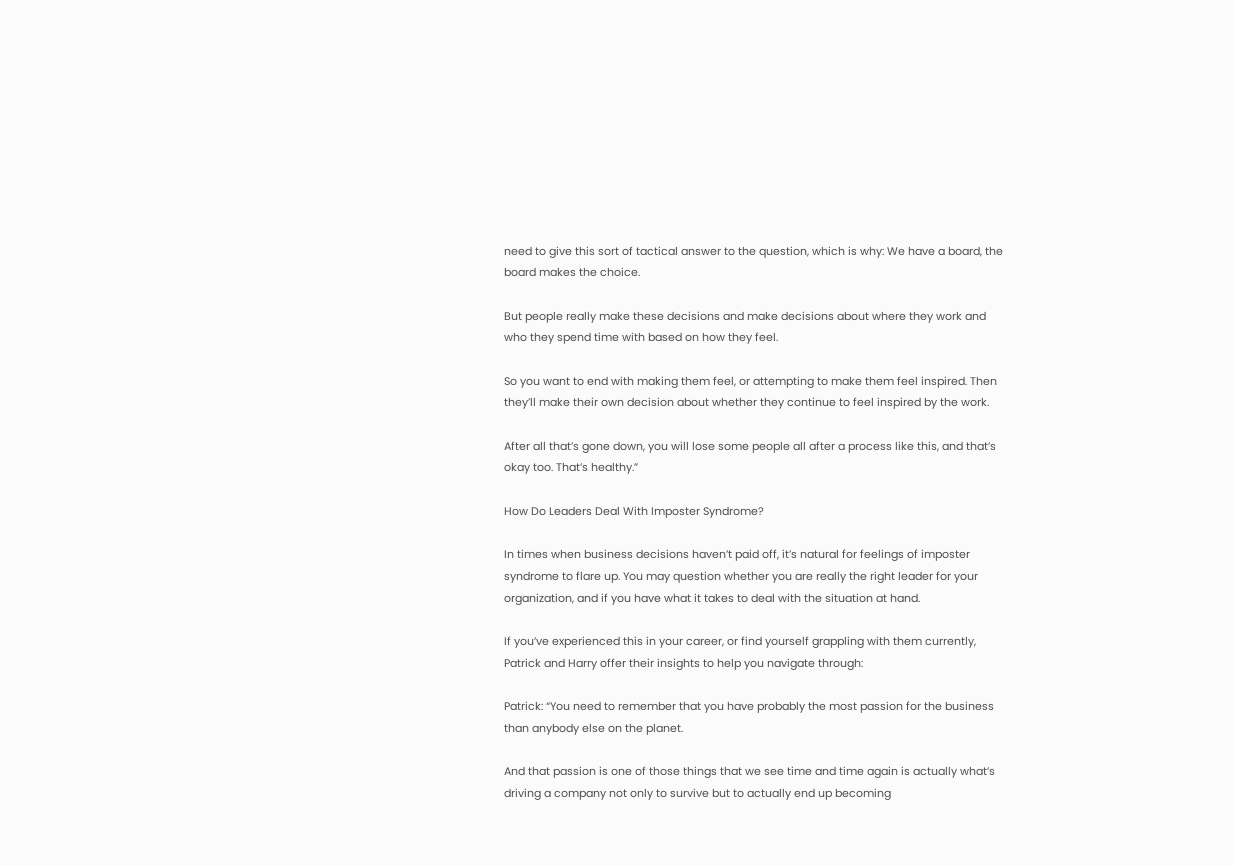need to give this sort of tactical answer to the question, which is why: We have a board, the board makes the choice.

But people really make these decisions and make decisions about where they work and who they spend time with based on how they feel.

So you want to end with making them feel, or attempting to make them feel inspired. Then they’ll make their own decision about whether they continue to feel inspired by the work.

After all that’s gone down, you will lose some people all after a process like this, and that’s okay too. That’s healthy.”

How Do Leaders Deal With Imposter Syndrome?

In times when business decisions haven’t paid off, it’s natural for feelings of imposter syndrome to flare up. You may question whether you are really the right leader for your organization, and if you have what it takes to deal with the situation at hand.

If you’ve experienced this in your career, or find yourself grappling with them currently, Patrick and Harry offer their insights to help you navigate through:

Patrick: “You need to remember that you have probably the most passion for the business than anybody else on the planet.

And that passion is one of those things that we see time and time again is actually what’s driving a company not only to survive but to actually end up becoming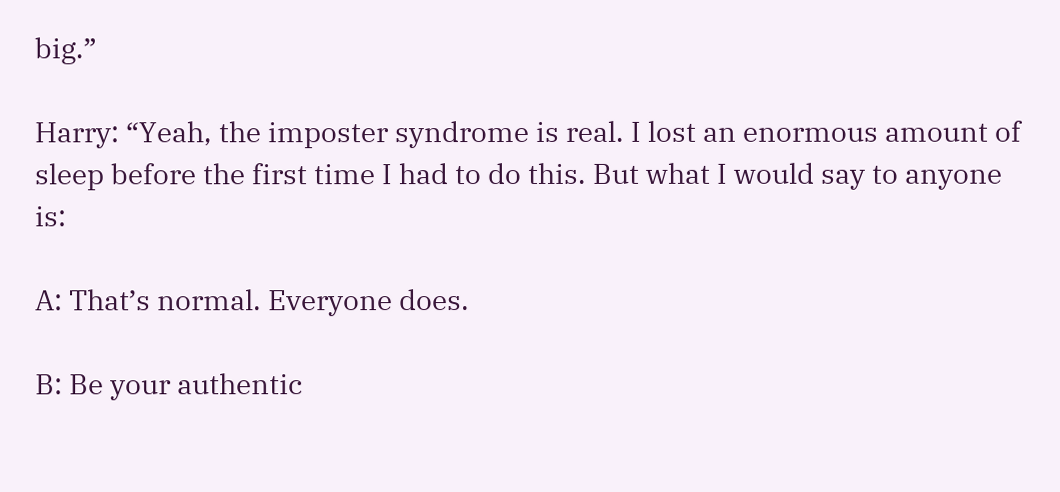big.”

Harry: “Yeah, the imposter syndrome is real. I lost an enormous amount of sleep before the first time I had to do this. But what I would say to anyone is:

A: That’s normal. Everyone does.

B: Be your authentic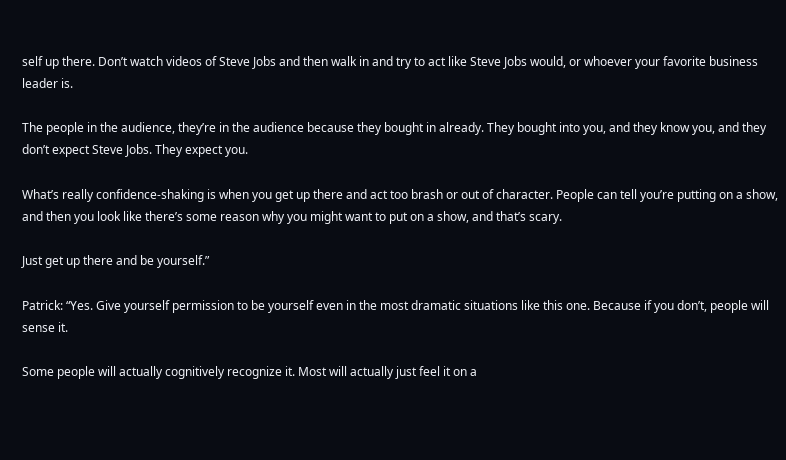self up there. Don’t watch videos of Steve Jobs and then walk in and try to act like Steve Jobs would, or whoever your favorite business leader is.

The people in the audience, they’re in the audience because they bought in already. They bought into you, and they know you, and they don’t expect Steve Jobs. They expect you.

What’s really confidence-shaking is when you get up there and act too brash or out of character. People can tell you’re putting on a show, and then you look like there’s some reason why you might want to put on a show, and that’s scary.

Just get up there and be yourself.”

Patrick: “Yes. Give yourself permission to be yourself even in the most dramatic situations like this one. Because if you don’t, people will sense it.

Some people will actually cognitively recognize it. Most will actually just feel it on a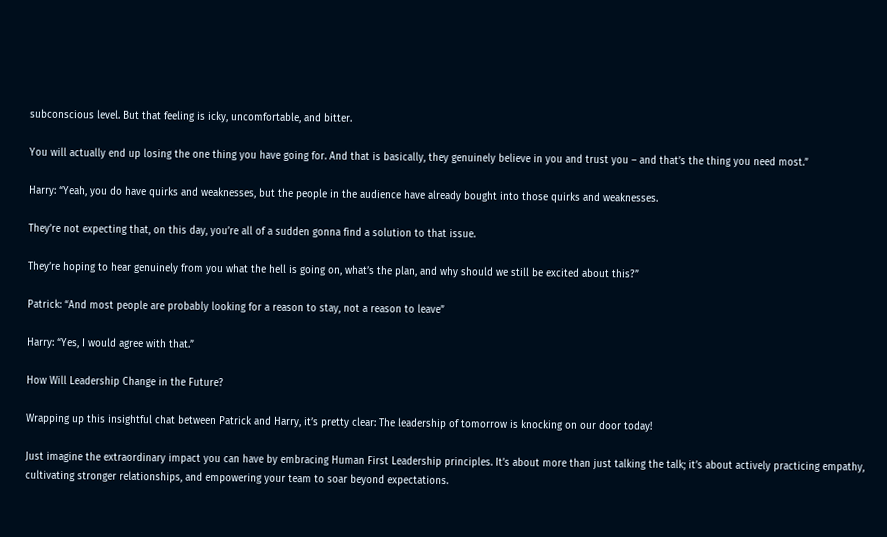subconscious level. But that feeling is icky, uncomfortable, and bitter.

You will actually end up losing the one thing you have going for. And that is basically, they genuinely believe in you and trust you – and that’s the thing you need most.”

Harry: “Yeah, you do have quirks and weaknesses, but the people in the audience have already bought into those quirks and weaknesses.

They’re not expecting that, on this day, you’re all of a sudden gonna find a solution to that issue.

They’re hoping to hear genuinely from you what the hell is going on, what’s the plan, and why should we still be excited about this?”

Patrick: “And most people are probably looking for a reason to stay, not a reason to leave”

Harry: “Yes, I would agree with that.”

How Will Leadership Change in the Future?

Wrapping up this insightful chat between Patrick and Harry, it’s pretty clear: The leadership of tomorrow is knocking on our door today!

Just imagine the extraordinary impact you can have by embracing Human First Leadership principles. It’s about more than just talking the talk; it’s about actively practicing empathy, cultivating stronger relationships, and empowering your team to soar beyond expectations.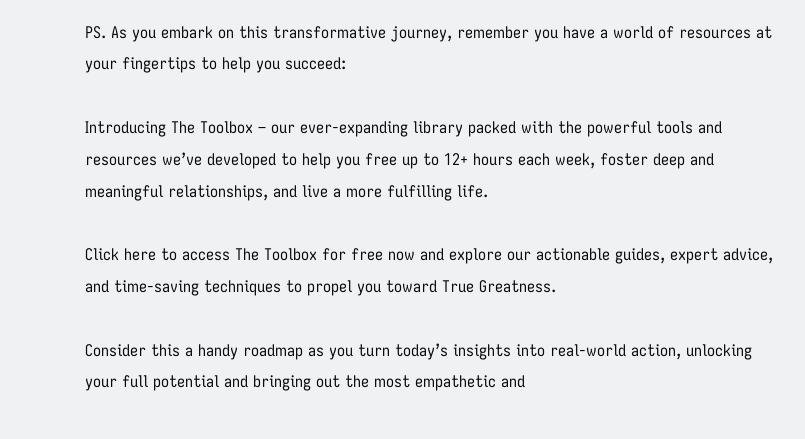PS. As you embark on this transformative journey, remember you have a world of resources at your fingertips to help you succeed:

Introducing The Toolbox – our ever-expanding library packed with the powerful tools and resources we’ve developed to help you free up to 12+ hours each week, foster deep and meaningful relationships, and live a more fulfilling life.

Click here to access The Toolbox for free now and explore our actionable guides, expert advice, and time-saving techniques to propel you toward True Greatness.

Consider this a handy roadmap as you turn today’s insights into real-world action, unlocking your full potential and bringing out the most empathetic and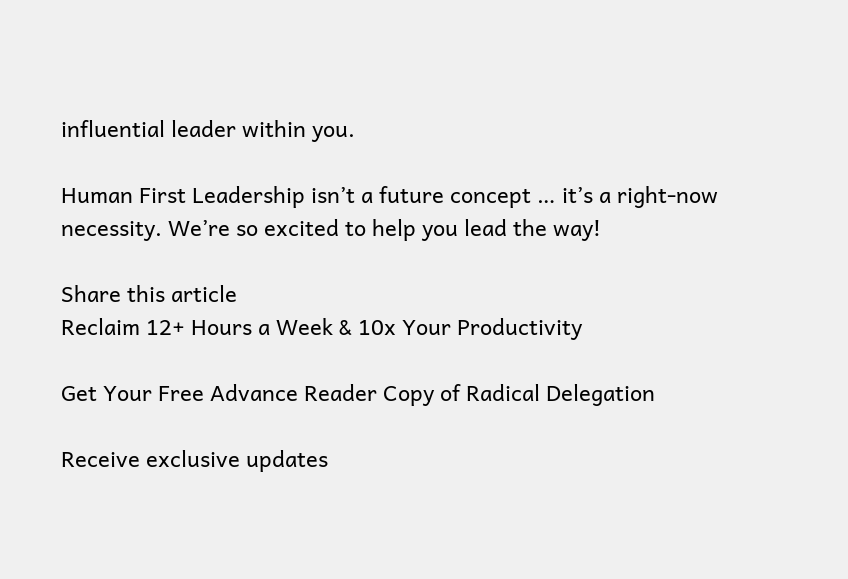influential leader within you.

Human First Leadership isn’t a future concept … it’s a right-now necessity. We’re so excited to help you lead the way!

Share this article
Reclaim 12+ Hours a Week & 10x Your Productivity

Get Your Free Advance Reader Copy of Radical Delegation

Receive exclusive updates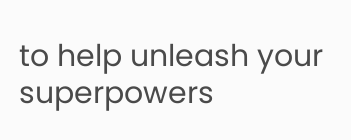to help unleash your superpowers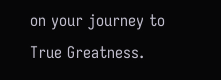on your journey to True Greatness.